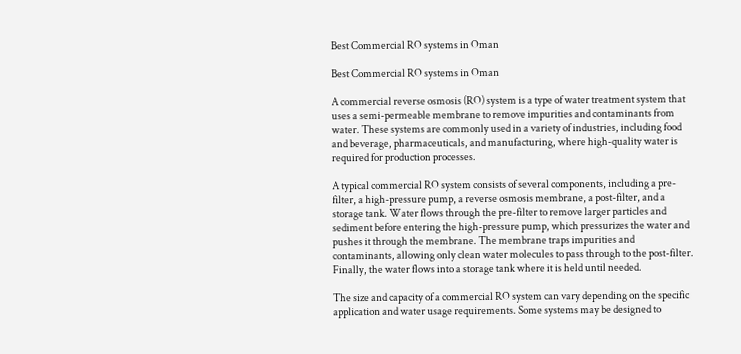Best Commercial RO systems in Oman

Best Commercial RO systems in Oman

A commercial reverse osmosis (RO) system is a type of water treatment system that uses a semi-permeable membrane to remove impurities and contaminants from water. These systems are commonly used in a variety of industries, including food and beverage, pharmaceuticals, and manufacturing, where high-quality water is required for production processes.

A typical commercial RO system consists of several components, including a pre-filter, a high-pressure pump, a reverse osmosis membrane, a post-filter, and a storage tank. Water flows through the pre-filter to remove larger particles and sediment before entering the high-pressure pump, which pressurizes the water and pushes it through the membrane. The membrane traps impurities and contaminants, allowing only clean water molecules to pass through to the post-filter. Finally, the water flows into a storage tank where it is held until needed.

The size and capacity of a commercial RO system can vary depending on the specific application and water usage requirements. Some systems may be designed to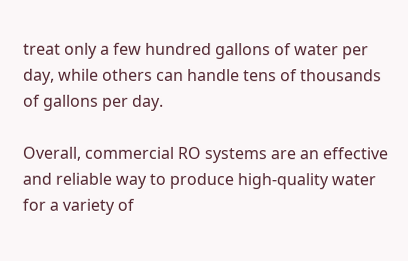treat only a few hundred gallons of water per day, while others can handle tens of thousands of gallons per day.

Overall, commercial RO systems are an effective and reliable way to produce high-quality water for a variety of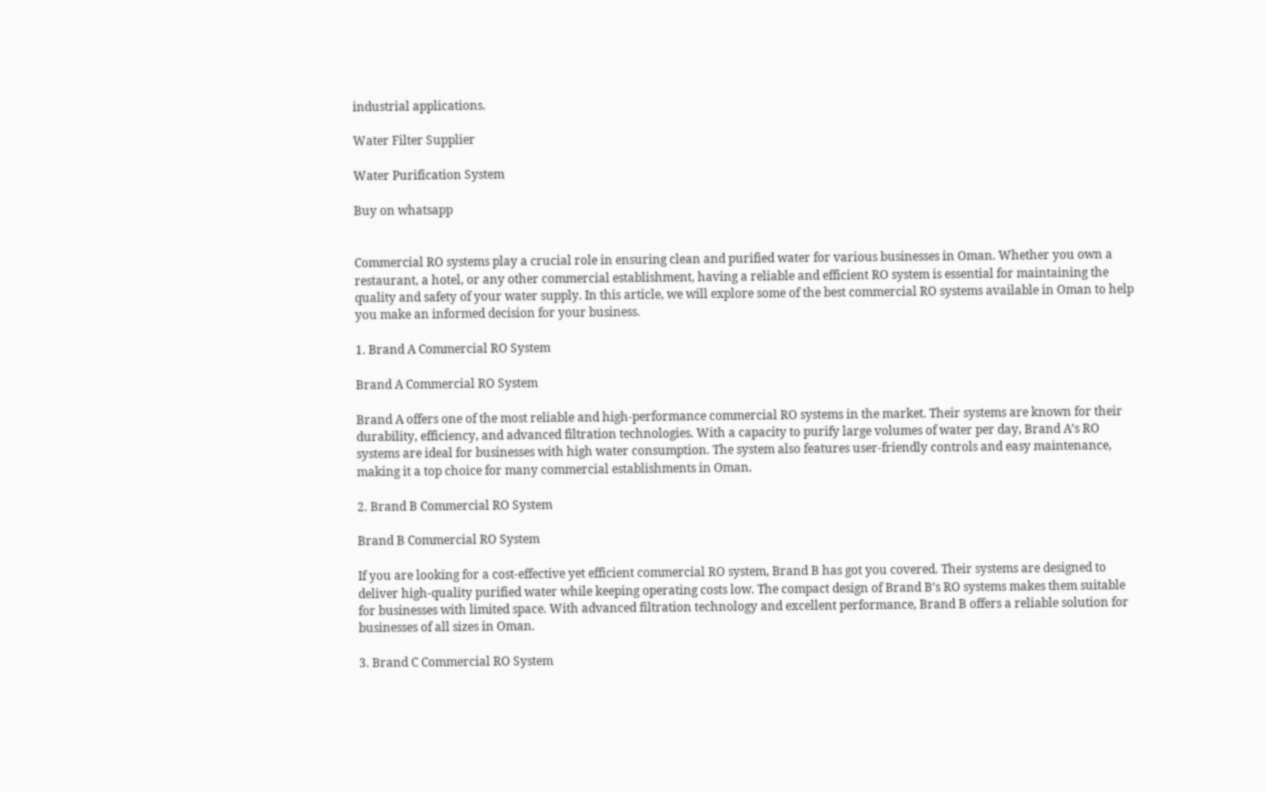industrial applications.

Water Filter Supplier

Water Purification System

Buy on whatsapp


Commercial RO systems play a crucial role in ensuring clean and purified water for various businesses in Oman. Whether you own a restaurant, a hotel, or any other commercial establishment, having a reliable and efficient RO system is essential for maintaining the quality and safety of your water supply. In this article, we will explore some of the best commercial RO systems available in Oman to help you make an informed decision for your business.

1. Brand A Commercial RO System

Brand A Commercial RO System

Brand A offers one of the most reliable and high-performance commercial RO systems in the market. Their systems are known for their durability, efficiency, and advanced filtration technologies. With a capacity to purify large volumes of water per day, Brand A’s RO systems are ideal for businesses with high water consumption. The system also features user-friendly controls and easy maintenance, making it a top choice for many commercial establishments in Oman.

2. Brand B Commercial RO System

Brand B Commercial RO System

If you are looking for a cost-effective yet efficient commercial RO system, Brand B has got you covered. Their systems are designed to deliver high-quality purified water while keeping operating costs low. The compact design of Brand B’s RO systems makes them suitable for businesses with limited space. With advanced filtration technology and excellent performance, Brand B offers a reliable solution for businesses of all sizes in Oman.

3. Brand C Commercial RO System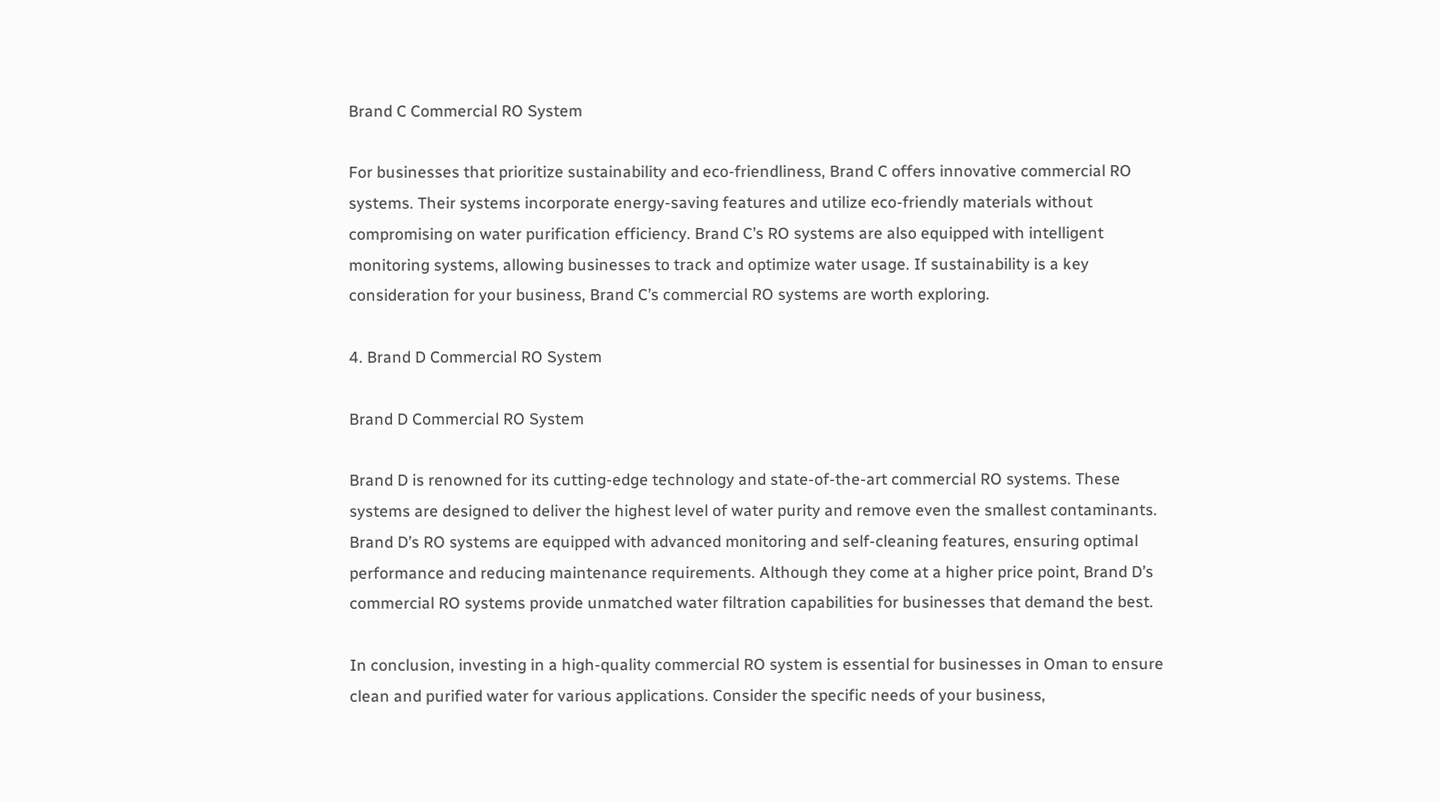Brand C Commercial RO System

For businesses that prioritize sustainability and eco-friendliness, Brand C offers innovative commercial RO systems. Their systems incorporate energy-saving features and utilize eco-friendly materials without compromising on water purification efficiency. Brand C’s RO systems are also equipped with intelligent monitoring systems, allowing businesses to track and optimize water usage. If sustainability is a key consideration for your business, Brand C’s commercial RO systems are worth exploring.

4. Brand D Commercial RO System

Brand D Commercial RO System

Brand D is renowned for its cutting-edge technology and state-of-the-art commercial RO systems. These systems are designed to deliver the highest level of water purity and remove even the smallest contaminants. Brand D’s RO systems are equipped with advanced monitoring and self-cleaning features, ensuring optimal performance and reducing maintenance requirements. Although they come at a higher price point, Brand D’s commercial RO systems provide unmatched water filtration capabilities for businesses that demand the best.

In conclusion, investing in a high-quality commercial RO system is essential for businesses in Oman to ensure clean and purified water for various applications. Consider the specific needs of your business,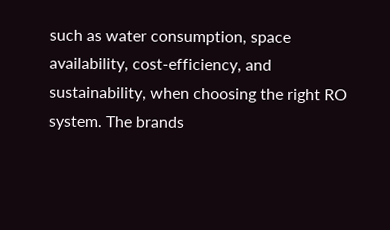such as water consumption, space availability, cost-efficiency, and sustainability, when choosing the right RO system. The brands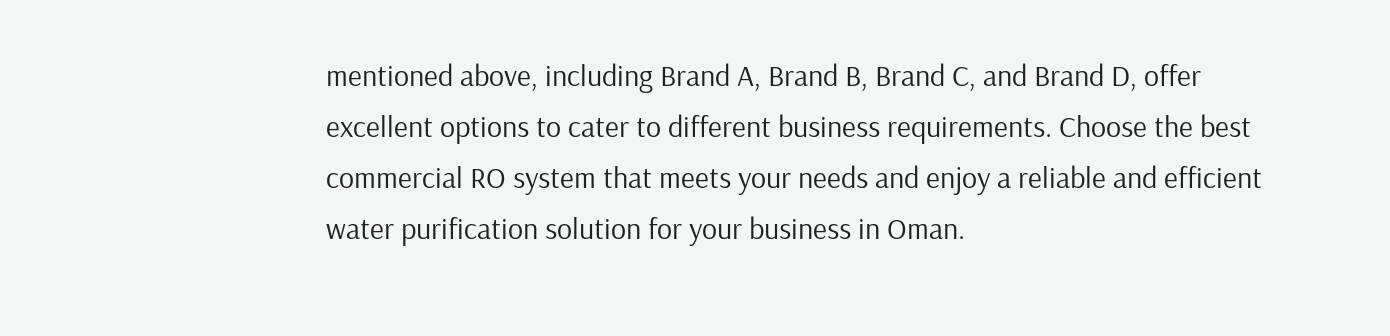mentioned above, including Brand A, Brand B, Brand C, and Brand D, offer excellent options to cater to different business requirements. Choose the best commercial RO system that meets your needs and enjoy a reliable and efficient water purification solution for your business in Oman.